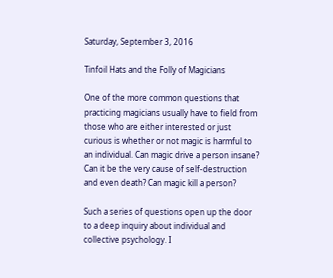Saturday, September 3, 2016

Tinfoil Hats and the Folly of Magicians

One of the more common questions that practicing magicians usually have to field from those who are either interested or just curious is whether or not magic is harmful to an individual. Can magic drive a person insane? Can it be the very cause of self-destruction and even death? Can magic kill a person?

Such a series of questions open up the door to a deep inquiry about individual and collective psychology. I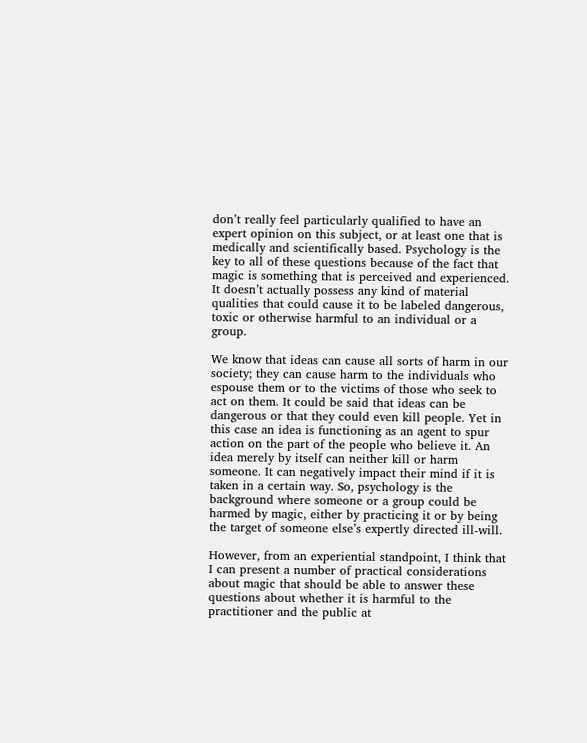don’t really feel particularly qualified to have an expert opinion on this subject, or at least one that is medically and scientifically based. Psychology is the key to all of these questions because of the fact that magic is something that is perceived and experienced. It doesn’t actually possess any kind of material qualities that could cause it to be labeled dangerous, toxic or otherwise harmful to an individual or a group.

We know that ideas can cause all sorts of harm in our society; they can cause harm to the individuals who espouse them or to the victims of those who seek to act on them. It could be said that ideas can be dangerous or that they could even kill people. Yet in this case an idea is functioning as an agent to spur action on the part of the people who believe it. An idea merely by itself can neither kill or harm someone. It can negatively impact their mind if it is taken in a certain way. So, psychology is the background where someone or a group could be harmed by magic, either by practicing it or by being the target of someone else’s expertly directed ill-will.

However, from an experiential standpoint, I think that I can present a number of practical considerations about magic that should be able to answer these questions about whether it is harmful to the practitioner and the public at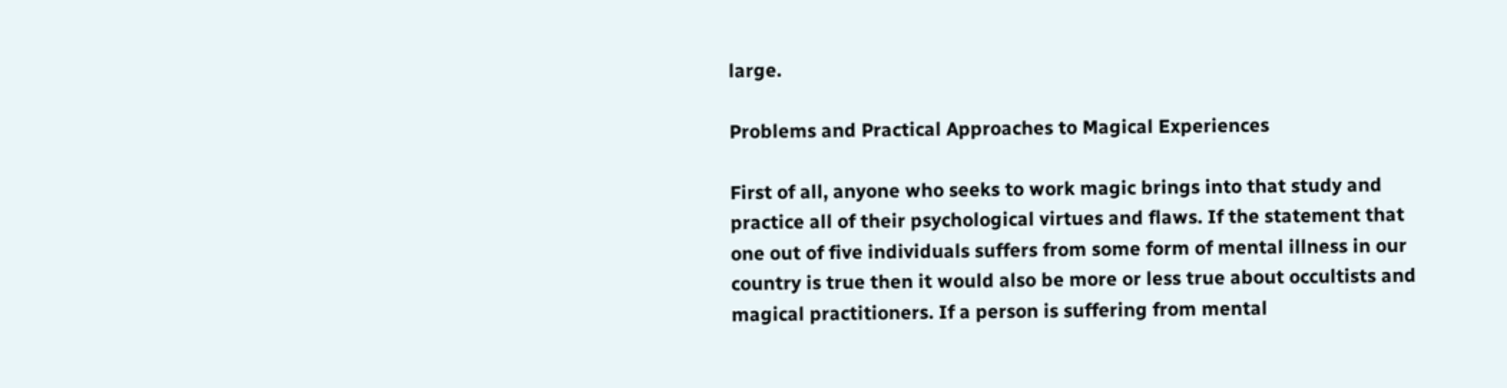large.

Problems and Practical Approaches to Magical Experiences

First of all, anyone who seeks to work magic brings into that study and practice all of their psychological virtues and flaws. If the statement that one out of five individuals suffers from some form of mental illness in our country is true then it would also be more or less true about occultists and magical practitioners. If a person is suffering from mental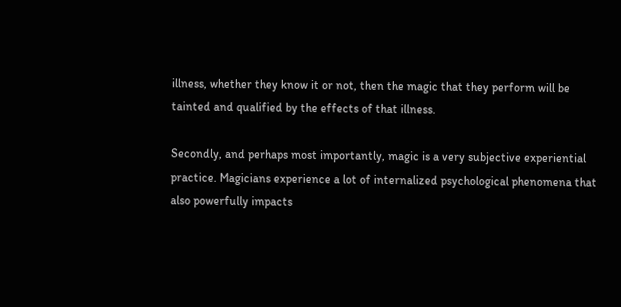illness, whether they know it or not, then the magic that they perform will be tainted and qualified by the effects of that illness.

Secondly, and perhaps most importantly, magic is a very subjective experiential practice. Magicians experience a lot of internalized psychological phenomena that also powerfully impacts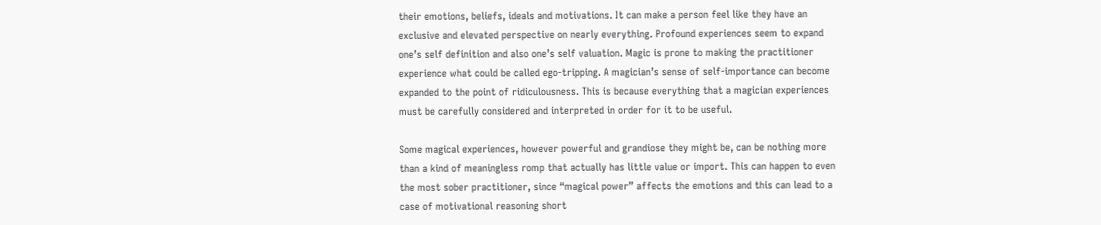their emotions, beliefs, ideals and motivations. It can make a person feel like they have an exclusive and elevated perspective on nearly everything. Profound experiences seem to expand one’s self definition and also one’s self valuation. Magic is prone to making the practitioner experience what could be called ego-tripping. A magician’s sense of self-importance can become expanded to the point of ridiculousness. This is because everything that a magician experiences must be carefully considered and interpreted in order for it to be useful.

Some magical experiences, however powerful and grandiose they might be, can be nothing more than a kind of meaningless romp that actually has little value or import. This can happen to even the most sober practitioner, since “magical power” affects the emotions and this can lead to a case of motivational reasoning short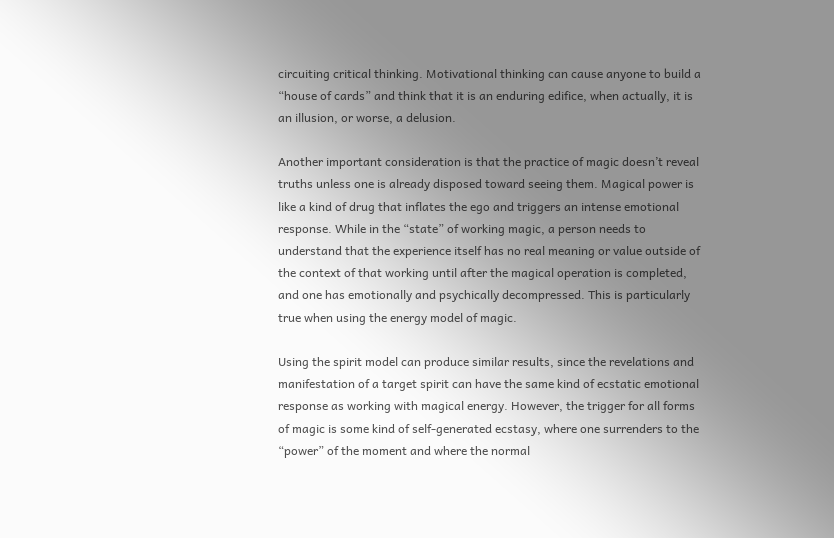circuiting critical thinking. Motivational thinking can cause anyone to build a “house of cards” and think that it is an enduring edifice, when actually, it is an illusion, or worse, a delusion.

Another important consideration is that the practice of magic doesn’t reveal truths unless one is already disposed toward seeing them. Magical power is like a kind of drug that inflates the ego and triggers an intense emotional response. While in the “state” of working magic, a person needs to understand that the experience itself has no real meaning or value outside of the context of that working until after the magical operation is completed, and one has emotionally and psychically decompressed. This is particularly true when using the energy model of magic.

Using the spirit model can produce similar results, since the revelations and manifestation of a target spirit can have the same kind of ecstatic emotional response as working with magical energy. However, the trigger for all forms of magic is some kind of self-generated ecstasy, where one surrenders to the “power” of the moment and where the normal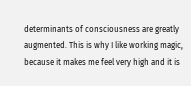determinants of consciousness are greatly augmented. This is why I like working magic, because it makes me feel very high and it is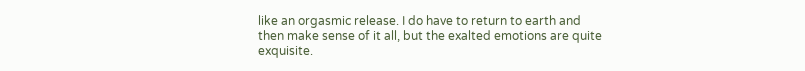like an orgasmic release. I do have to return to earth and then make sense of it all, but the exalted emotions are quite exquisite.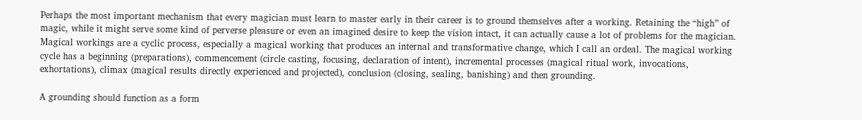Perhaps the most important mechanism that every magician must learn to master early in their career is to ground themselves after a working. Retaining the “high” of magic, while it might serve some kind of perverse pleasure or even an imagined desire to keep the vision intact, it can actually cause a lot of problems for the magician. Magical workings are a cyclic process, especially a magical working that produces an internal and transformative change, which I call an ordeal. The magical working cycle has a beginning (preparations), commencement (circle casting, focusing, declaration of intent), incremental processes (magical ritual work, invocations, exhortations), climax (magical results directly experienced and projected), conclusion (closing, sealing, banishing) and then grounding.

A grounding should function as a form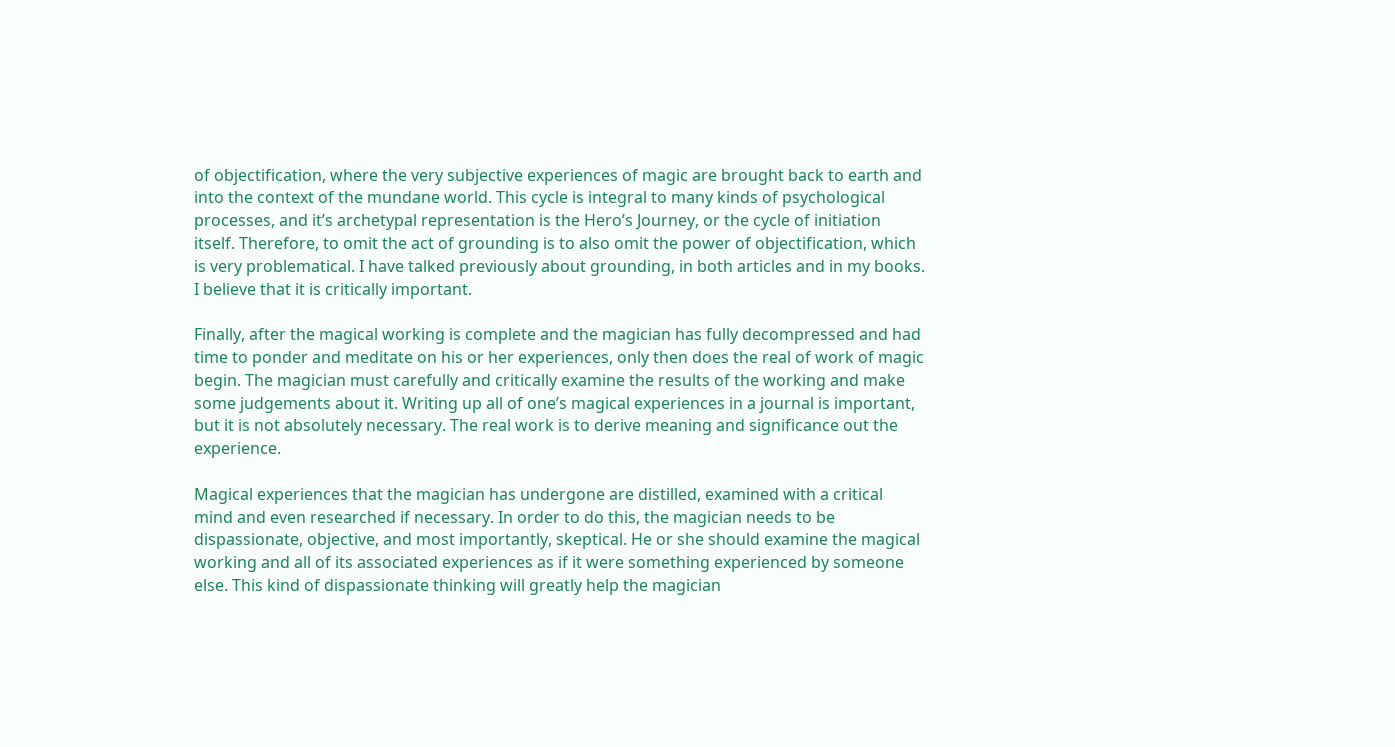of objectification, where the very subjective experiences of magic are brought back to earth and into the context of the mundane world. This cycle is integral to many kinds of psychological processes, and it’s archetypal representation is the Hero’s Journey, or the cycle of initiation itself. Therefore, to omit the act of grounding is to also omit the power of objectification, which is very problematical. I have talked previously about grounding, in both articles and in my books. I believe that it is critically important.

Finally, after the magical working is complete and the magician has fully decompressed and had time to ponder and meditate on his or her experiences, only then does the real of work of magic begin. The magician must carefully and critically examine the results of the working and make some judgements about it. Writing up all of one’s magical experiences in a journal is important, but it is not absolutely necessary. The real work is to derive meaning and significance out the experience.

Magical experiences that the magician has undergone are distilled, examined with a critical mind and even researched if necessary. In order to do this, the magician needs to be dispassionate, objective, and most importantly, skeptical. He or she should examine the magical working and all of its associated experiences as if it were something experienced by someone else. This kind of dispassionate thinking will greatly help the magician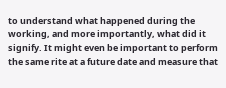to understand what happened during the working, and more importantly, what did it signify. It might even be important to perform the same rite at a future date and measure that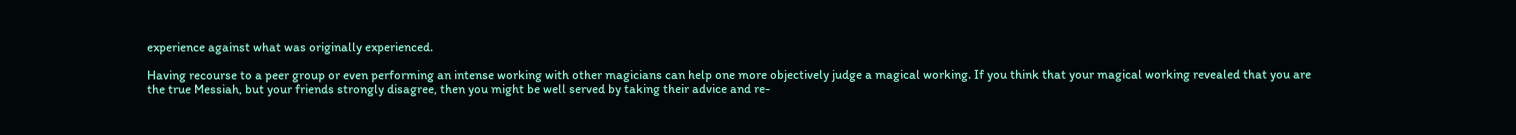experience against what was originally experienced.

Having recourse to a peer group or even performing an intense working with other magicians can help one more objectively judge a magical working. If you think that your magical working revealed that you are the true Messiah, but your friends strongly disagree, then you might be well served by taking their advice and re-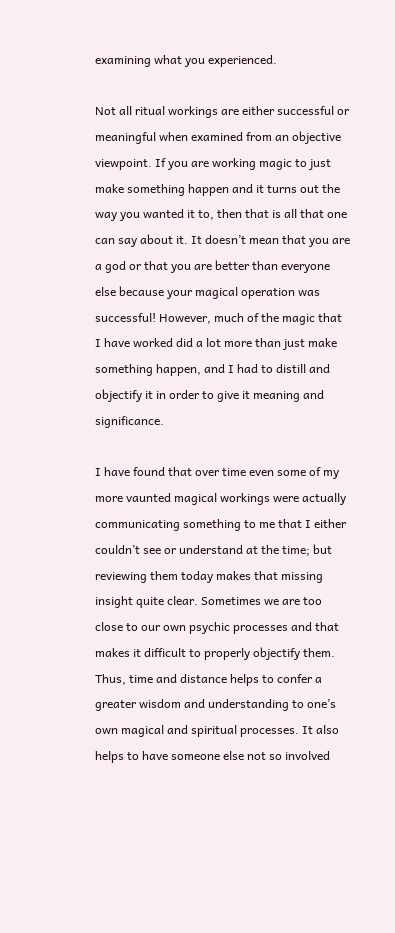examining what you experienced.

Not all ritual workings are either successful or meaningful when examined from an objective viewpoint. If you are working magic to just make something happen and it turns out the way you wanted it to, then that is all that one can say about it. It doesn’t mean that you are a god or that you are better than everyone else because your magical operation was successful! However, much of the magic that I have worked did a lot more than just make something happen, and I had to distill and objectify it in order to give it meaning and significance.

I have found that over time even some of my more vaunted magical workings were actually communicating something to me that I either couldn’t see or understand at the time; but reviewing them today makes that missing insight quite clear. Sometimes we are too close to our own psychic processes and that makes it difficult to properly objectify them. Thus, time and distance helps to confer a greater wisdom and understanding to one’s own magical and spiritual processes. It also helps to have someone else not so involved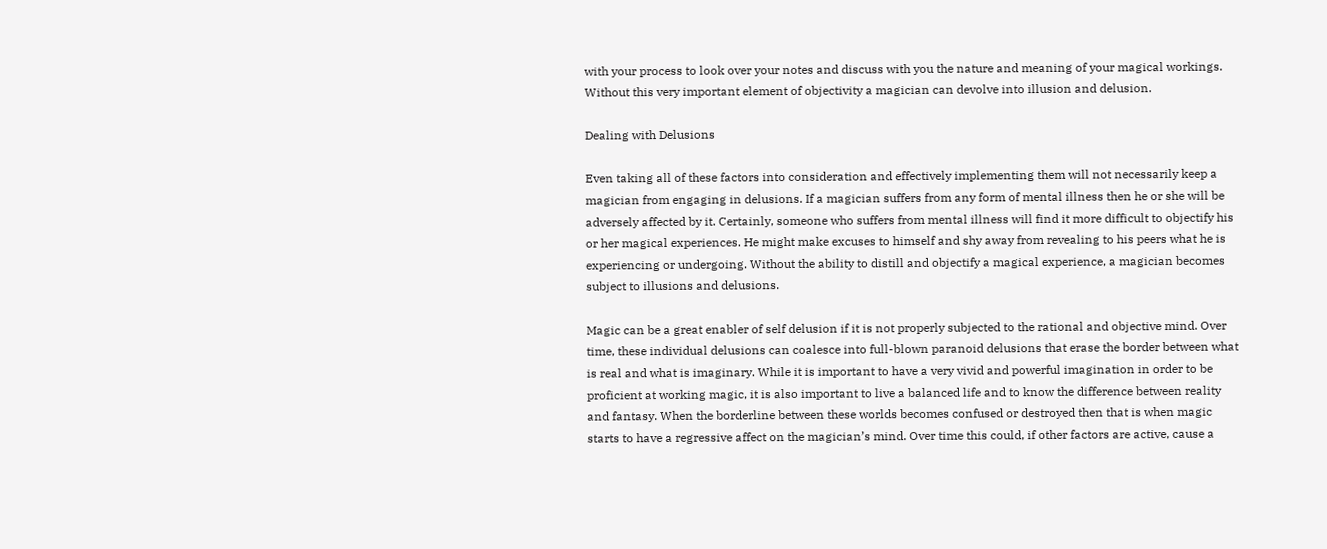with your process to look over your notes and discuss with you the nature and meaning of your magical workings. Without this very important element of objectivity a magician can devolve into illusion and delusion.

Dealing with Delusions

Even taking all of these factors into consideration and effectively implementing them will not necessarily keep a magician from engaging in delusions. If a magician suffers from any form of mental illness then he or she will be adversely affected by it. Certainly, someone who suffers from mental illness will find it more difficult to objectify his or her magical experiences. He might make excuses to himself and shy away from revealing to his peers what he is experiencing or undergoing. Without the ability to distill and objectify a magical experience, a magician becomes subject to illusions and delusions.

Magic can be a great enabler of self delusion if it is not properly subjected to the rational and objective mind. Over time, these individual delusions can coalesce into full-blown paranoid delusions that erase the border between what is real and what is imaginary. While it is important to have a very vivid and powerful imagination in order to be proficient at working magic, it is also important to live a balanced life and to know the difference between reality and fantasy. When the borderline between these worlds becomes confused or destroyed then that is when magic starts to have a regressive affect on the magician’s mind. Over time this could, if other factors are active, cause a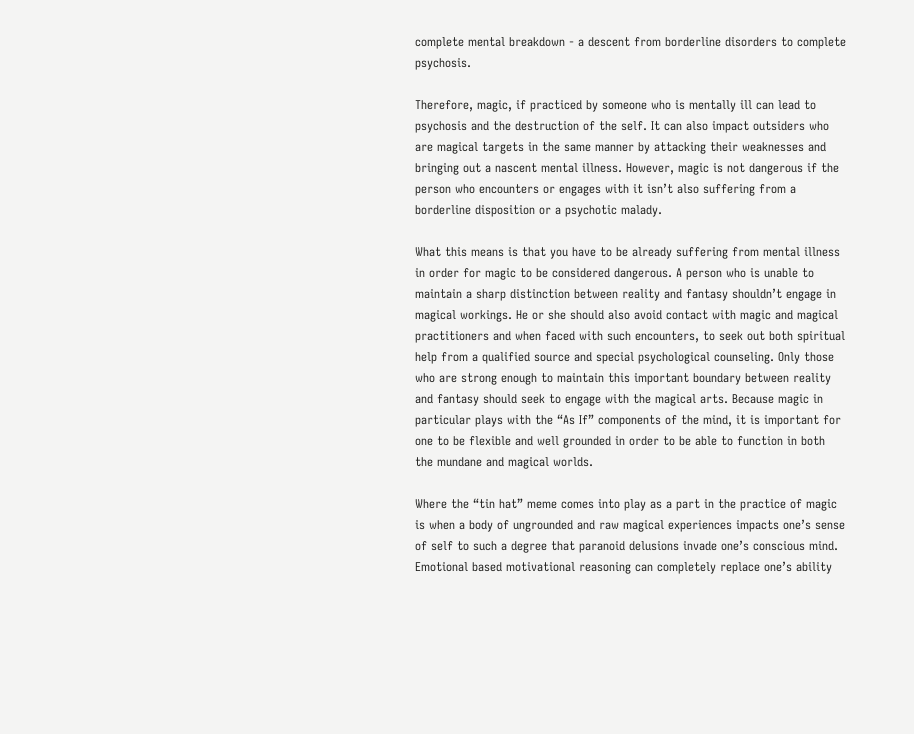complete mental breakdown - a descent from borderline disorders to complete psychosis.

Therefore, magic, if practiced by someone who is mentally ill can lead to psychosis and the destruction of the self. It can also impact outsiders who are magical targets in the same manner by attacking their weaknesses and bringing out a nascent mental illness. However, magic is not dangerous if the person who encounters or engages with it isn’t also suffering from a borderline disposition or a psychotic malady.

What this means is that you have to be already suffering from mental illness in order for magic to be considered dangerous. A person who is unable to maintain a sharp distinction between reality and fantasy shouldn’t engage in magical workings. He or she should also avoid contact with magic and magical practitioners and when faced with such encounters, to seek out both spiritual help from a qualified source and special psychological counseling. Only those who are strong enough to maintain this important boundary between reality and fantasy should seek to engage with the magical arts. Because magic in particular plays with the “As If” components of the mind, it is important for one to be flexible and well grounded in order to be able to function in both the mundane and magical worlds.

Where the “tin hat” meme comes into play as a part in the practice of magic is when a body of ungrounded and raw magical experiences impacts one’s sense of self to such a degree that paranoid delusions invade one’s conscious mind. Emotional based motivational reasoning can completely replace one’s ability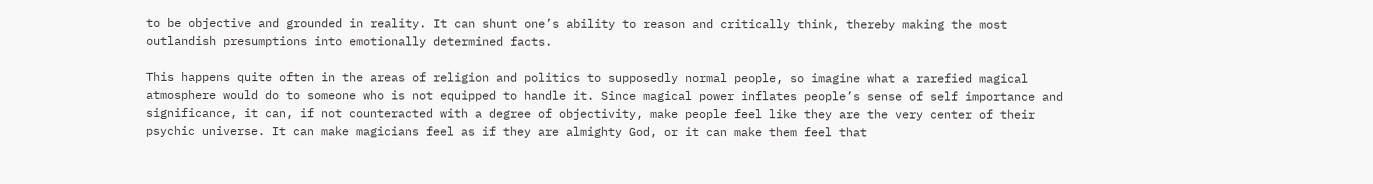to be objective and grounded in reality. It can shunt one’s ability to reason and critically think, thereby making the most outlandish presumptions into emotionally determined facts.

This happens quite often in the areas of religion and politics to supposedly normal people, so imagine what a rarefied magical atmosphere would do to someone who is not equipped to handle it. Since magical power inflates people’s sense of self importance and significance, it can, if not counteracted with a degree of objectivity, make people feel like they are the very center of their psychic universe. It can make magicians feel as if they are almighty God, or it can make them feel that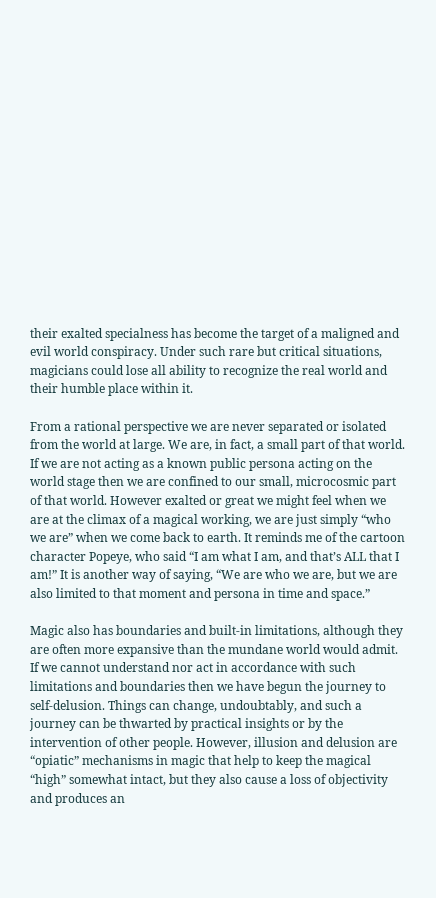their exalted specialness has become the target of a maligned and evil world conspiracy. Under such rare but critical situations, magicians could lose all ability to recognize the real world and their humble place within it.

From a rational perspective we are never separated or isolated from the world at large. We are, in fact, a small part of that world. If we are not acting as a known public persona acting on the world stage then we are confined to our small, microcosmic part of that world. However exalted or great we might feel when we are at the climax of a magical working, we are just simply “who we are” when we come back to earth. It reminds me of the cartoon character Popeye, who said “I am what I am, and that’s ALL that I am!” It is another way of saying, “We are who we are, but we are also limited to that moment and persona in time and space.”

Magic also has boundaries and built-in limitations, although they are often more expansive than the mundane world would admit. If we cannot understand nor act in accordance with such limitations and boundaries then we have begun the journey to self-delusion. Things can change, undoubtably, and such a journey can be thwarted by practical insights or by the intervention of other people. However, illusion and delusion are “opiatic” mechanisms in magic that help to keep the magical “high” somewhat intact, but they also cause a loss of objectivity and produces an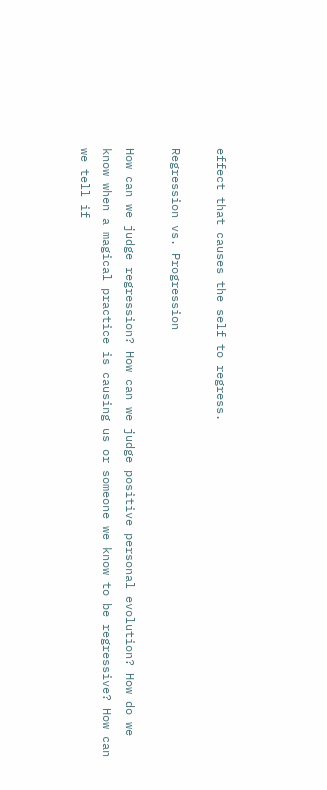effect that causes the self to regress.

Regression vs. Progression

How can we judge regression? How can we judge positive personal evolution? How do we know when a magical practice is causing us or someone we know to be regressive? How can we tell if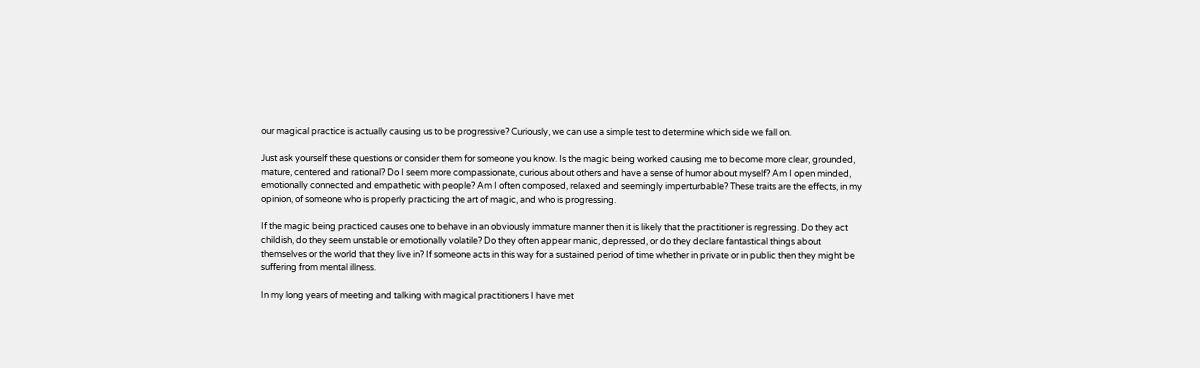our magical practice is actually causing us to be progressive? Curiously, we can use a simple test to determine which side we fall on.

Just ask yourself these questions or consider them for someone you know. Is the magic being worked causing me to become more clear, grounded, mature, centered and rational? Do I seem more compassionate, curious about others and have a sense of humor about myself? Am I open minded, emotionally connected and empathetic with people? Am I often composed, relaxed and seemingly imperturbable? These traits are the effects, in my opinion, of someone who is properly practicing the art of magic, and who is progressing.

If the magic being practiced causes one to behave in an obviously immature manner then it is likely that the practitioner is regressing. Do they act childish, do they seem unstable or emotionally volatile? Do they often appear manic, depressed, or do they declare fantastical things about themselves or the world that they live in? If someone acts in this way for a sustained period of time whether in private or in public then they might be suffering from mental illness.

In my long years of meeting and talking with magical practitioners I have met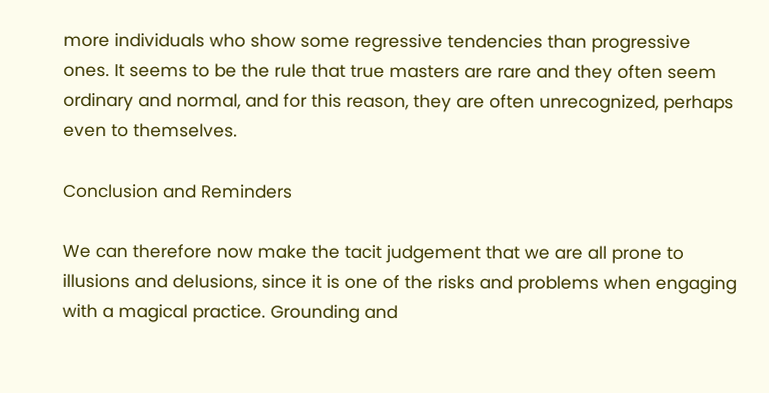more individuals who show some regressive tendencies than progressive ones. It seems to be the rule that true masters are rare and they often seem ordinary and normal, and for this reason, they are often unrecognized, perhaps even to themselves.

Conclusion and Reminders

We can therefore now make the tacit judgement that we are all prone to illusions and delusions, since it is one of the risks and problems when engaging with a magical practice. Grounding and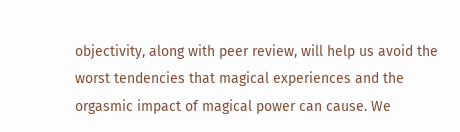objectivity, along with peer review, will help us avoid the worst tendencies that magical experiences and the orgasmic impact of magical power can cause. We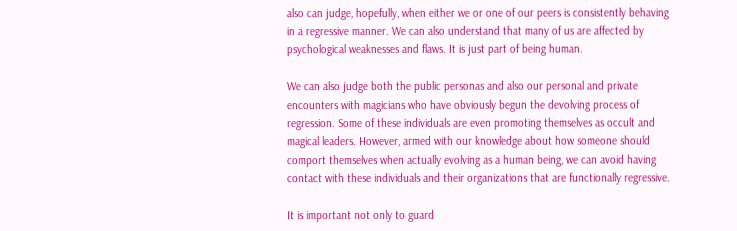also can judge, hopefully, when either we or one of our peers is consistently behaving in a regressive manner. We can also understand that many of us are affected by psychological weaknesses and flaws. It is just part of being human.

We can also judge both the public personas and also our personal and private encounters with magicians who have obviously begun the devolving process of regression. Some of these individuals are even promoting themselves as occult and magical leaders. However, armed with our knowledge about how someone should comport themselves when actually evolving as a human being, we can avoid having contact with these individuals and their organizations that are functionally regressive.

It is important not only to guard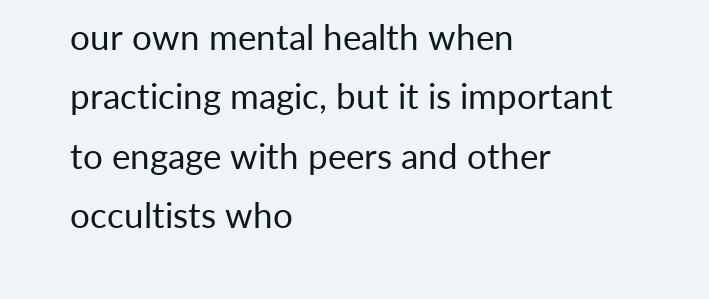our own mental health when practicing magic, but it is important to engage with peers and other occultists who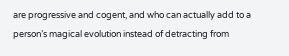are progressive and cogent, and who can actually add to a person’s magical evolution instead of detracting from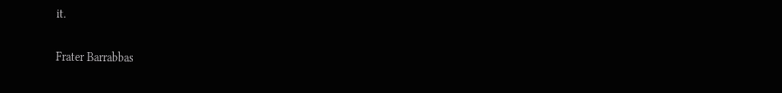it.

Frater Barrabbas